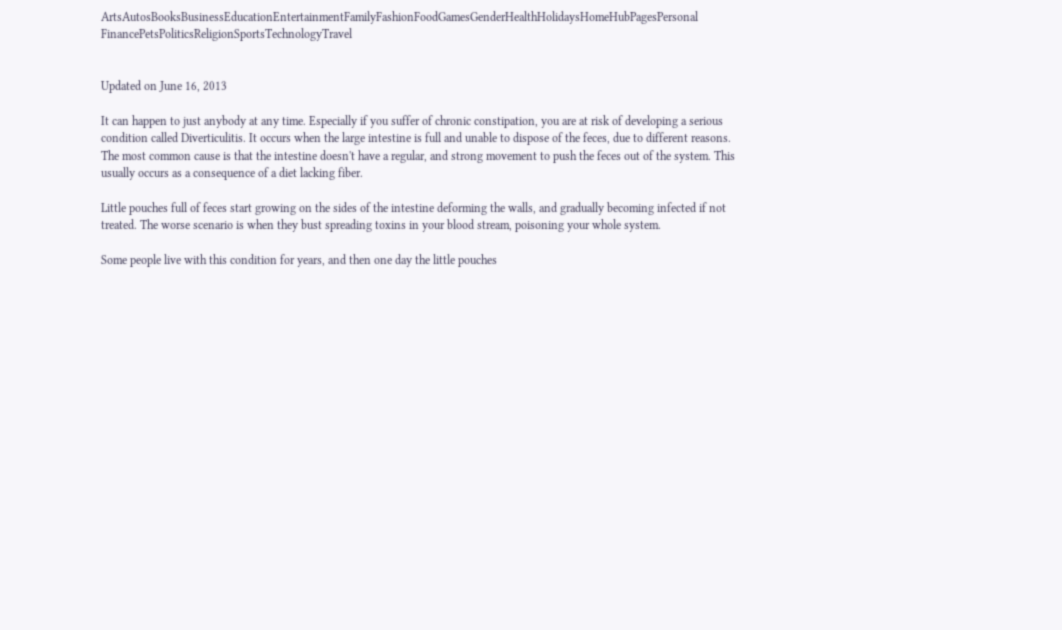ArtsAutosBooksBusinessEducationEntertainmentFamilyFashionFoodGamesGenderHealthHolidaysHomeHubPagesPersonal FinancePetsPoliticsReligionSportsTechnologyTravel


Updated on June 16, 2013

It can happen to just anybody at any time. Especially if you suffer of chronic constipation, you are at risk of developing a serious condition called Diverticulitis. It occurs when the large intestine is full and unable to dispose of the feces, due to different reasons. The most common cause is that the intestine doesn't have a regular, and strong movement to push the feces out of the system. This usually occurs as a consequence of a diet lacking fiber.

Little pouches full of feces start growing on the sides of the intestine deforming the walls, and gradually becoming infected if not treated. The worse scenario is when they bust spreading toxins in your blood stream, poisoning your whole system.

Some people live with this condition for years, and then one day the little pouches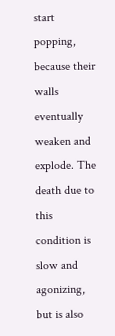start popping, because their walls eventually weaken and explode. The death due to this condition is slow and agonizing, but is also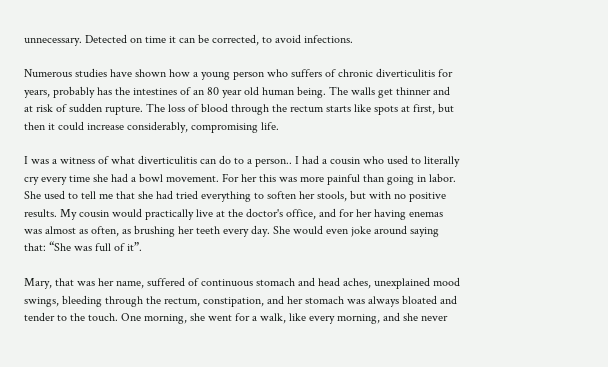unnecessary. Detected on time it can be corrected, to avoid infections.

Numerous studies have shown how a young person who suffers of chronic diverticulitis for years, probably has the intestines of an 80 year old human being. The walls get thinner and at risk of sudden rupture. The loss of blood through the rectum starts like spots at first, but then it could increase considerably, compromising life.

I was a witness of what diverticulitis can do to a person.. I had a cousin who used to literally cry every time she had a bowl movement. For her this was more painful than going in labor. She used to tell me that she had tried everything to soften her stools, but with no positive results. My cousin would practically live at the doctor's office, and for her having enemas was almost as often, as brushing her teeth every day. She would even joke around saying that: “She was full of it”.

Mary, that was her name, suffered of continuous stomach and head aches, unexplained mood swings, bleeding through the rectum, constipation, and her stomach was always bloated and tender to the touch. One morning, she went for a walk, like every morning, and she never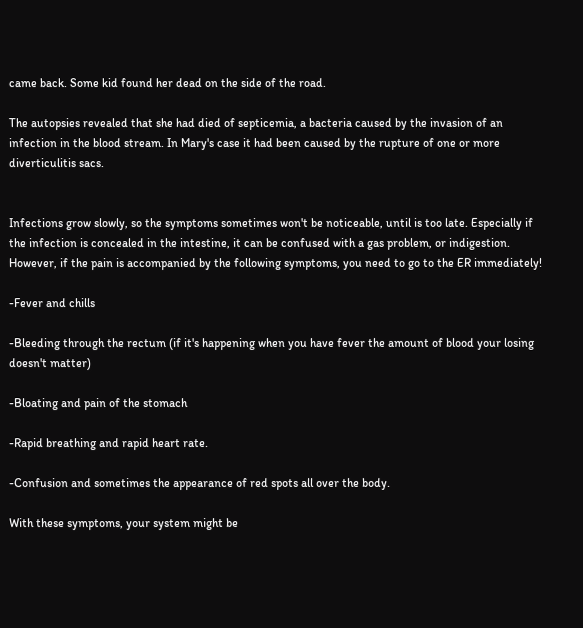came back. Some kid found her dead on the side of the road.

The autopsies revealed that she had died of septicemia, a bacteria caused by the invasion of an infection in the blood stream. In Mary's case it had been caused by the rupture of one or more diverticulitis sacs.


Infections grow slowly, so the symptoms sometimes won't be noticeable, until is too late. Especially if the infection is concealed in the intestine, it can be confused with a gas problem, or indigestion. However, if the pain is accompanied by the following symptoms, you need to go to the ER immediately!

-Fever and chills

-Bleeding through the rectum (if it's happening when you have fever the amount of blood your losing doesn't matter)

-Bloating and pain of the stomach

-Rapid breathing and rapid heart rate.

-Confusion and sometimes the appearance of red spots all over the body.

With these symptoms, your system might be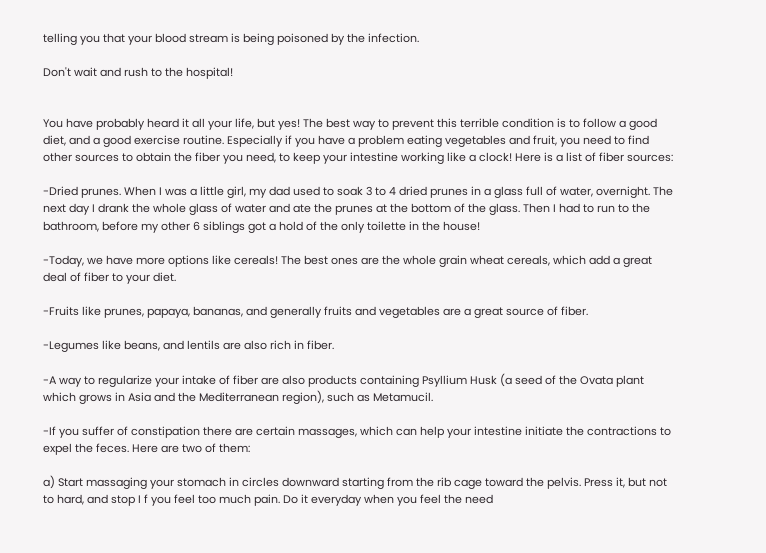telling you that your blood stream is being poisoned by the infection.

Don't wait and rush to the hospital!


You have probably heard it all your life, but yes! The best way to prevent this terrible condition is to follow a good diet, and a good exercise routine. Especially if you have a problem eating vegetables and fruit, you need to find other sources to obtain the fiber you need, to keep your intestine working like a clock! Here is a list of fiber sources:

-Dried prunes. When I was a little girl, my dad used to soak 3 to 4 dried prunes in a glass full of water, overnight. The next day I drank the whole glass of water and ate the prunes at the bottom of the glass. Then I had to run to the bathroom, before my other 6 siblings got a hold of the only toilette in the house!

-Today, we have more options like cereals! The best ones are the whole grain wheat cereals, which add a great deal of fiber to your diet.

-Fruits like prunes, papaya, bananas, and generally fruits and vegetables are a great source of fiber.

-Legumes like beans, and lentils are also rich in fiber.

-A way to regularize your intake of fiber are also products containing Psyllium Husk (a seed of the Ovata plant which grows in Asia and the Mediterranean region), such as Metamucil.

-If you suffer of constipation there are certain massages, which can help your intestine initiate the contractions to expel the feces. Here are two of them:

a) Start massaging your stomach in circles downward starting from the rib cage toward the pelvis. Press it, but not to hard, and stop I f you feel too much pain. Do it everyday when you feel the need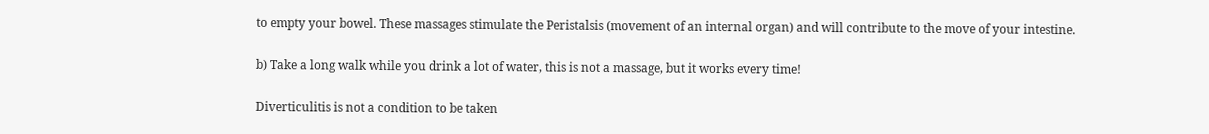to empty your bowel. These massages stimulate the Peristalsis (movement of an internal organ) and will contribute to the move of your intestine.

b) Take a long walk while you drink a lot of water, this is not a massage, but it works every time!

Diverticulitis is not a condition to be taken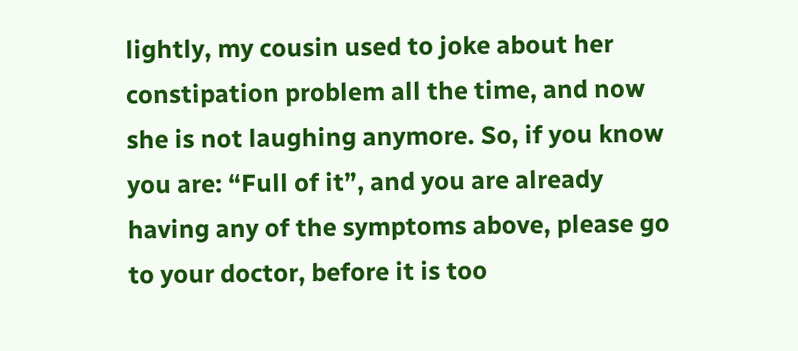lightly, my cousin used to joke about her constipation problem all the time, and now she is not laughing anymore. So, if you know you are: “Full of it”, and you are already having any of the symptoms above, please go to your doctor, before it is too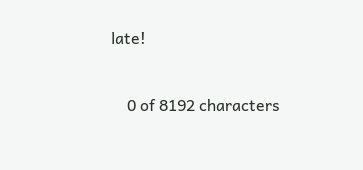late!


    0 of 8192 characters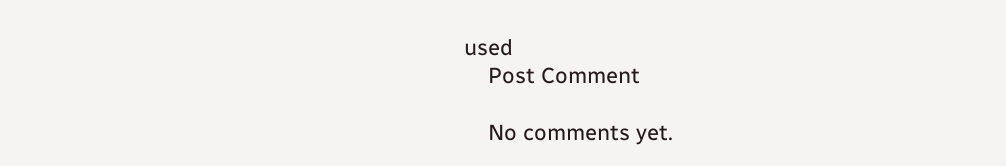used
    Post Comment

    No comments yet.